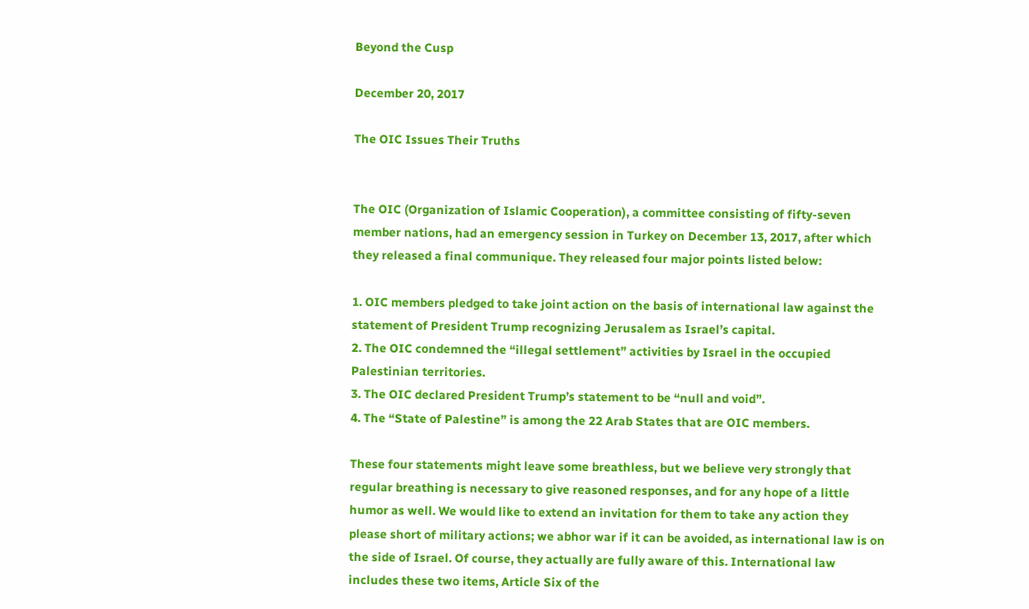Beyond the Cusp

December 20, 2017

The OIC Issues Their Truths


The OIC (Organization of Islamic Cooperation), a committee consisting of fifty-seven member nations, had an emergency session in Turkey on December 13, 2017, after which they released a final communique. They released four major points listed below:

1. OIC members pledged to take joint action on the basis of international law against the statement of President Trump recognizing Jerusalem as Israel’s capital.
2. The OIC condemned the “illegal settlement” activities by Israel in the occupied Palestinian territories.
3. The OIC declared President Trump’s statement to be “null and void”.
4. The “State of Palestine” is among the 22 Arab States that are OIC members.

These four statements might leave some breathless, but we believe very strongly that regular breathing is necessary to give reasoned responses, and for any hope of a little humor as well. We would like to extend an invitation for them to take any action they please short of military actions; we abhor war if it can be avoided, as international law is on the side of Israel. Of course, they actually are fully aware of this. International law includes these two items, Article Six of the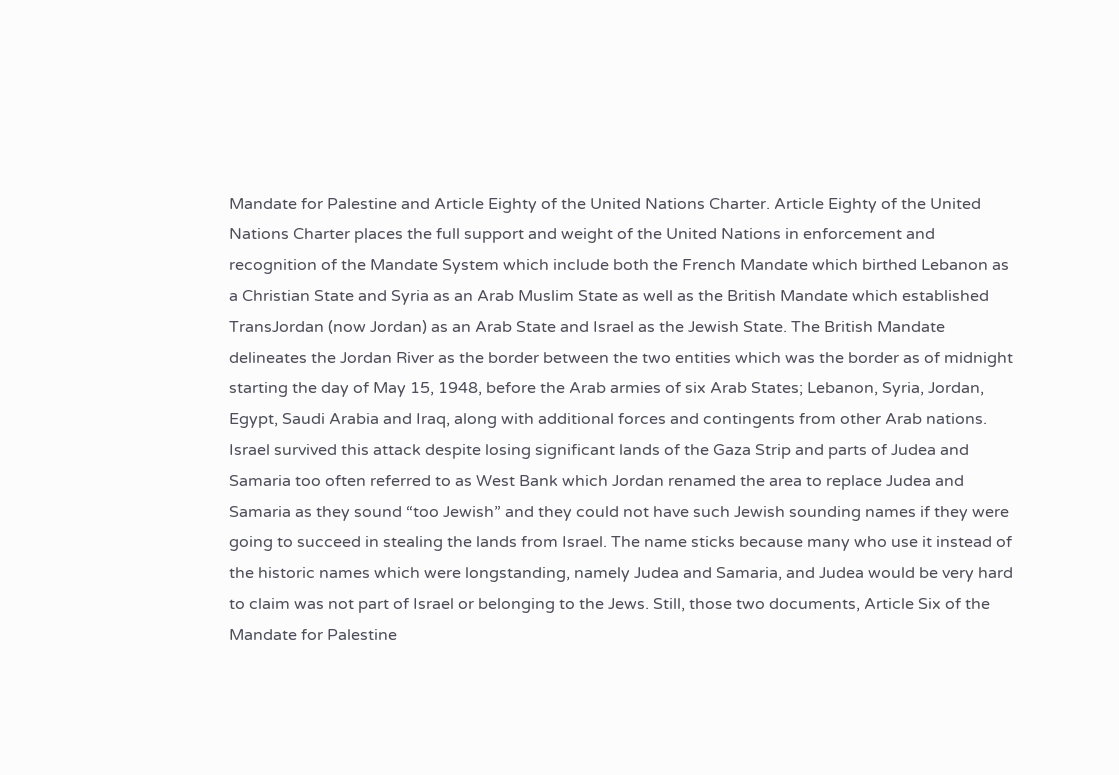Mandate for Palestine and Article Eighty of the United Nations Charter. Article Eighty of the United Nations Charter places the full support and weight of the United Nations in enforcement and recognition of the Mandate System which include both the French Mandate which birthed Lebanon as a Christian State and Syria as an Arab Muslim State as well as the British Mandate which established TransJordan (now Jordan) as an Arab State and Israel as the Jewish State. The British Mandate delineates the Jordan River as the border between the two entities which was the border as of midnight starting the day of May 15, 1948, before the Arab armies of six Arab States; Lebanon, Syria, Jordan, Egypt, Saudi Arabia and Iraq, along with additional forces and contingents from other Arab nations. Israel survived this attack despite losing significant lands of the Gaza Strip and parts of Judea and Samaria too often referred to as West Bank which Jordan renamed the area to replace Judea and Samaria as they sound “too Jewish” and they could not have such Jewish sounding names if they were going to succeed in stealing the lands from Israel. The name sticks because many who use it instead of the historic names which were longstanding, namely Judea and Samaria, and Judea would be very hard to claim was not part of Israel or belonging to the Jews. Still, those two documents, Article Six of the Mandate for Palestine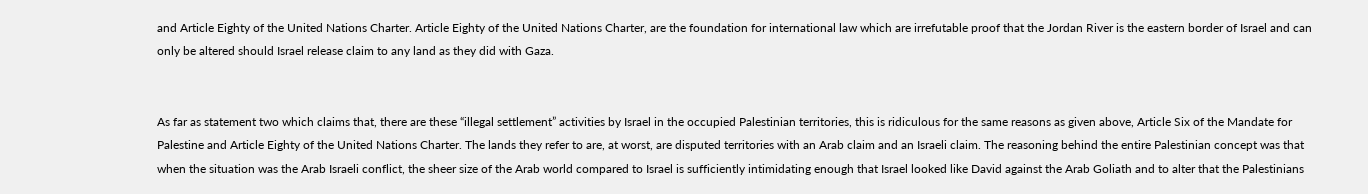and Article Eighty of the United Nations Charter. Article Eighty of the United Nations Charter, are the foundation for international law which are irrefutable proof that the Jordan River is the eastern border of Israel and can only be altered should Israel release claim to any land as they did with Gaza.


As far as statement two which claims that, there are these “illegal settlement” activities by Israel in the occupied Palestinian territories, this is ridiculous for the same reasons as given above, Article Six of the Mandate for Palestine and Article Eighty of the United Nations Charter. The lands they refer to are, at worst, are disputed territories with an Arab claim and an Israeli claim. The reasoning behind the entire Palestinian concept was that when the situation was the Arab Israeli conflict, the sheer size of the Arab world compared to Israel is sufficiently intimidating enough that Israel looked like David against the Arab Goliath and to alter that the Palestinians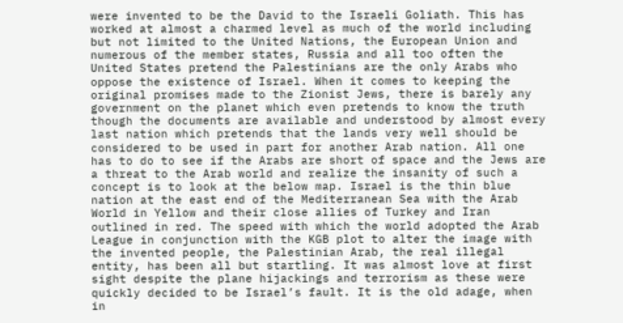were invented to be the David to the Israeli Goliath. This has worked at almost a charmed level as much of the world including but not limited to the United Nations, the European Union and numerous of the member states, Russia and all too often the United States pretend the Palestinians are the only Arabs who oppose the existence of Israel. When it comes to keeping the original promises made to the Zionist Jews, there is barely any government on the planet which even pretends to know the truth though the documents are available and understood by almost every last nation which pretends that the lands very well should be considered to be used in part for another Arab nation. All one has to do to see if the Arabs are short of space and the Jews are a threat to the Arab world and realize the insanity of such a concept is to look at the below map. Israel is the thin blue nation at the east end of the Mediterranean Sea with the Arab World in Yellow and their close allies of Turkey and Iran outlined in red. The speed with which the world adopted the Arab League in conjunction with the KGB plot to alter the image with the invented people, the Palestinian Arab, the real illegal entity, has been all but startling. It was almost love at first sight despite the plane hijackings and terrorism as these were quickly decided to be Israel’s fault. It is the old adage, when in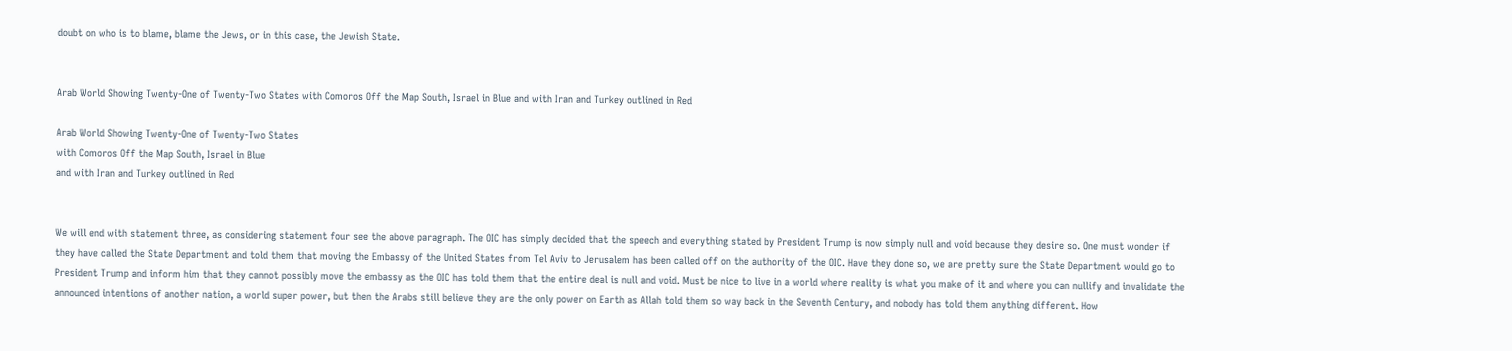doubt on who is to blame, blame the Jews, or in this case, the Jewish State.


Arab World Showing Twenty-One of Twenty-Two States with Comoros Off the Map South, Israel in Blue and with Iran and Turkey outlined in Red

Arab World Showing Twenty-One of Twenty-Two States
with Comoros Off the Map South, Israel in Blue
and with Iran and Turkey outlined in Red


We will end with statement three, as considering statement four see the above paragraph. The OIC has simply decided that the speech and everything stated by President Trump is now simply null and void because they desire so. One must wonder if they have called the State Department and told them that moving the Embassy of the United States from Tel Aviv to Jerusalem has been called off on the authority of the OIC. Have they done so, we are pretty sure the State Department would go to President Trump and inform him that they cannot possibly move the embassy as the OIC has told them that the entire deal is null and void. Must be nice to live in a world where reality is what you make of it and where you can nullify and invalidate the announced intentions of another nation, a world super power, but then the Arabs still believe they are the only power on Earth as Allah told them so way back in the Seventh Century, and nobody has told them anything different. How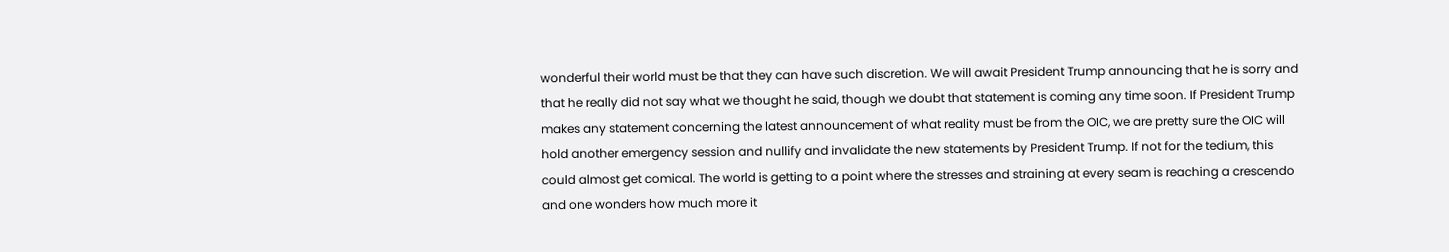wonderful their world must be that they can have such discretion. We will await President Trump announcing that he is sorry and that he really did not say what we thought he said, though we doubt that statement is coming any time soon. If President Trump makes any statement concerning the latest announcement of what reality must be from the OIC, we are pretty sure the OIC will hold another emergency session and nullify and invalidate the new statements by President Trump. If not for the tedium, this could almost get comical. The world is getting to a point where the stresses and straining at every seam is reaching a crescendo and one wonders how much more it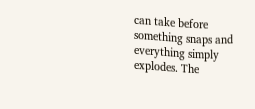can take before something snaps and everything simply explodes. The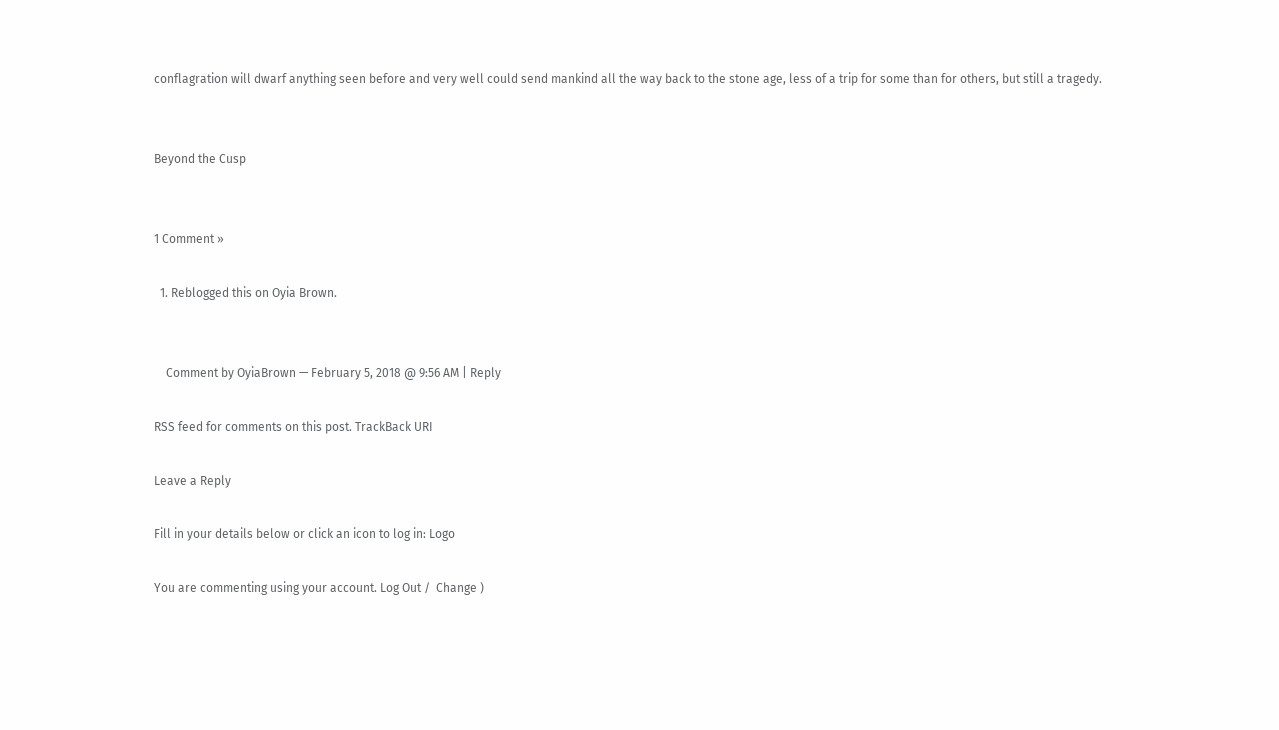conflagration will dwarf anything seen before and very well could send mankind all the way back to the stone age, less of a trip for some than for others, but still a tragedy.


Beyond the Cusp


1 Comment »

  1. Reblogged this on Oyia Brown.


    Comment by OyiaBrown — February 5, 2018 @ 9:56 AM | Reply

RSS feed for comments on this post. TrackBack URI

Leave a Reply

Fill in your details below or click an icon to log in: Logo

You are commenting using your account. Log Out /  Change )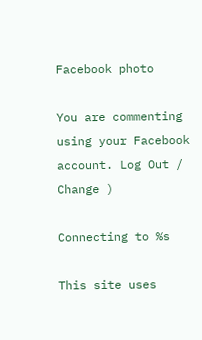Facebook photo

You are commenting using your Facebook account. Log Out /  Change )

Connecting to %s

This site uses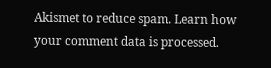Akismet to reduce spam. Learn how your comment data is processed.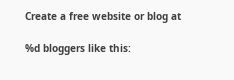Create a free website or blog at

%d bloggers like this: